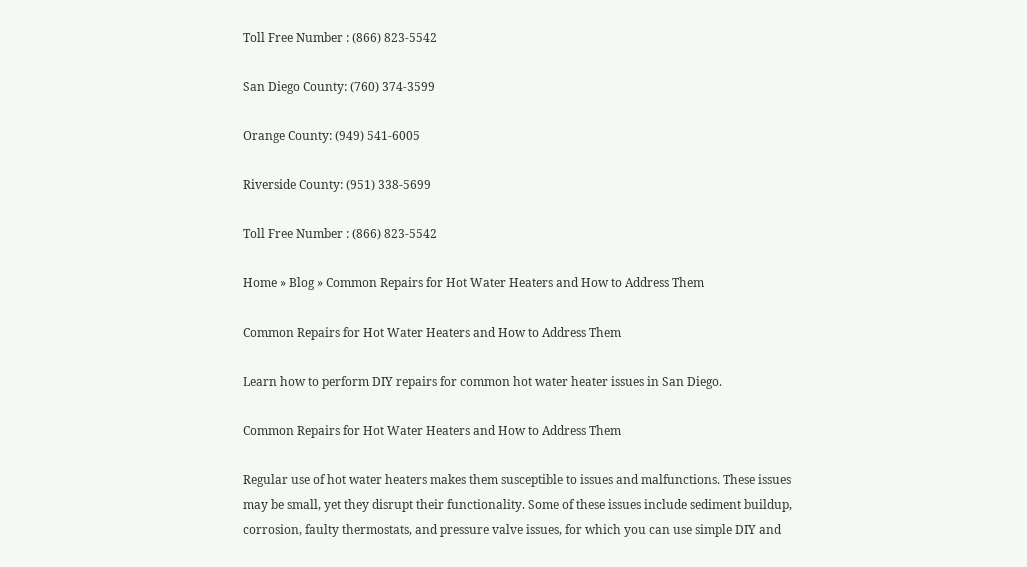Toll Free Number : (866) 823-5542

San Diego County: (760) 374-3599

Orange County: (949) 541-6005

Riverside County: (951) 338-5699

Toll Free Number : (866) 823-5542

Home » Blog » Common Repairs for Hot Water Heaters and How to Address Them

Common Repairs for Hot Water Heaters and How to Address Them

Learn how to perform DIY repairs for common hot water heater issues in San Diego.

Common Repairs for Hot Water Heaters and How to Address Them

Regular use of hot water heaters makes them susceptible to issues and malfunctions. These issues may be small, yet they disrupt their functionality. Some of these issues include sediment buildup, corrosion, faulty thermostats, and pressure valve issues, for which you can use simple DIY and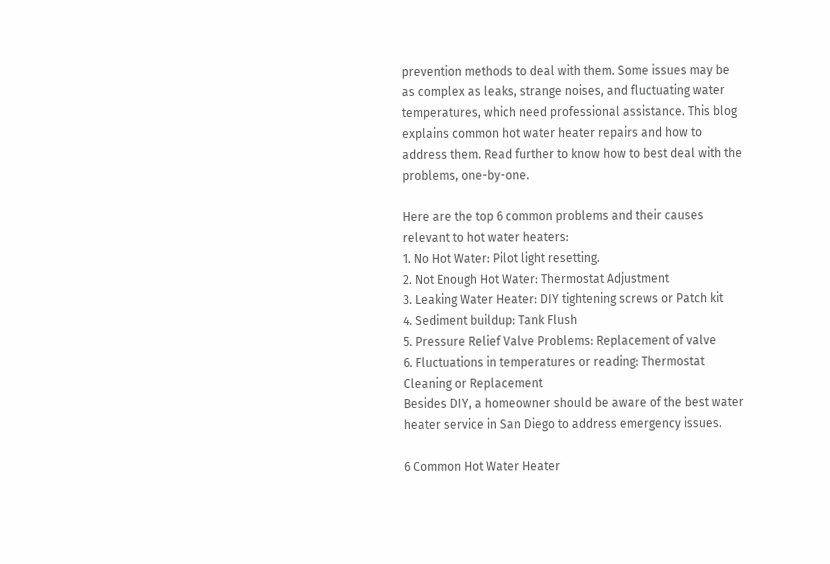prevention methods to deal with them. Some issues may be as complex as leaks, strange noises, and fluctuating water temperatures, which need professional assistance. This blog explains common hot water heater repairs and how to address them. Read further to know how to best deal with the problems, one-by-one.

Here are the top 6 common problems and their causes relevant to hot water heaters:
1. No Hot Water: Pilot light resetting.
2. Not Enough Hot Water: Thermostat Adjustment
3. Leaking Water Heater: DIY tightening screws or Patch kit
4. Sediment buildup: Tank Flush
5. Pressure Relief Valve Problems: Replacement of valve
6. Fluctuations in temperatures or reading: Thermostat Cleaning or Replacement
Besides DIY, a homeowner should be aware of the best water heater service in San Diego to address emergency issues.

6 Common Hot Water Heater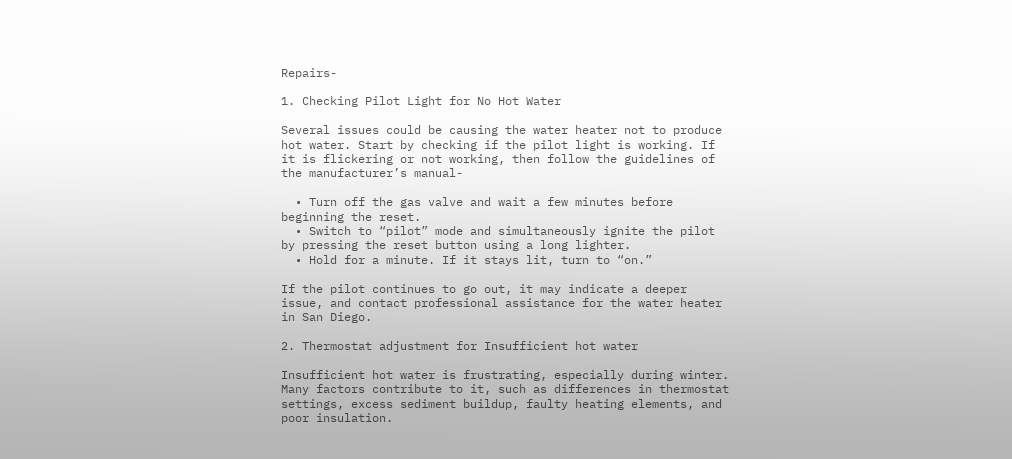Repairs-

1. Checking Pilot Light for No Hot Water

Several issues could be causing the water heater not to produce hot water. Start by checking if the pilot light is working. If it is flickering or not working, then follow the guidelines of the manufacturer’s manual-

  • Turn off the gas valve and wait a few minutes before beginning the reset.
  • Switch to “pilot” mode and simultaneously ignite the pilot by pressing the reset button using a long lighter.
  • Hold for a minute. If it stays lit, turn to “on.”

If the pilot continues to go out, it may indicate a deeper issue, and contact professional assistance for the water heater in San Diego.

2. Thermostat adjustment for Insufficient hot water

Insufficient hot water is frustrating, especially during winter. Many factors contribute to it, such as differences in thermostat settings, excess sediment buildup, faulty heating elements, and poor insulation.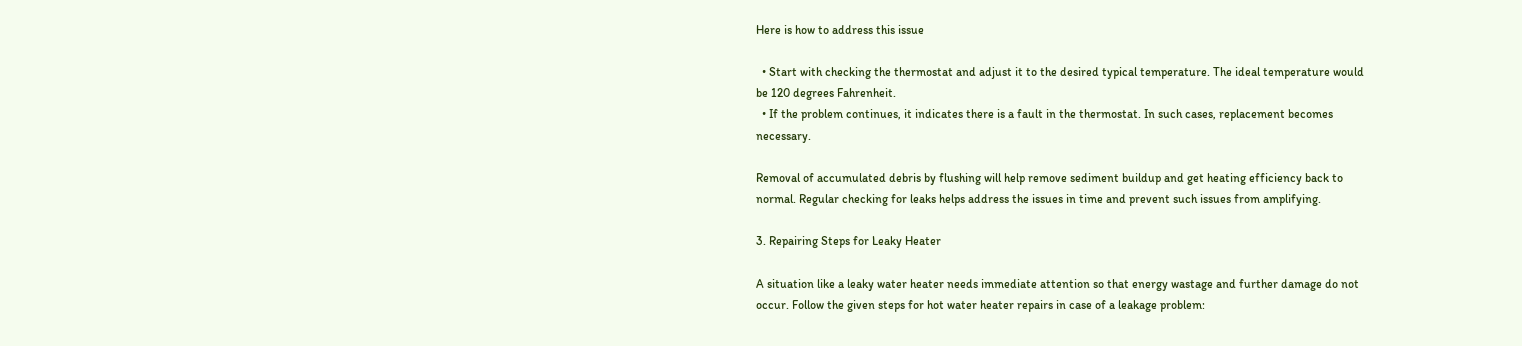Here is how to address this issue

  • Start with checking the thermostat and adjust it to the desired typical temperature. The ideal temperature would be 120 degrees Fahrenheit.
  • If the problem continues, it indicates there is a fault in the thermostat. In such cases, replacement becomes necessary.

Removal of accumulated debris by flushing will help remove sediment buildup and get heating efficiency back to normal. Regular checking for leaks helps address the issues in time and prevent such issues from amplifying.

3. Repairing Steps for Leaky Heater

A situation like a leaky water heater needs immediate attention so that energy wastage and further damage do not occur. Follow the given steps for hot water heater repairs in case of a leakage problem: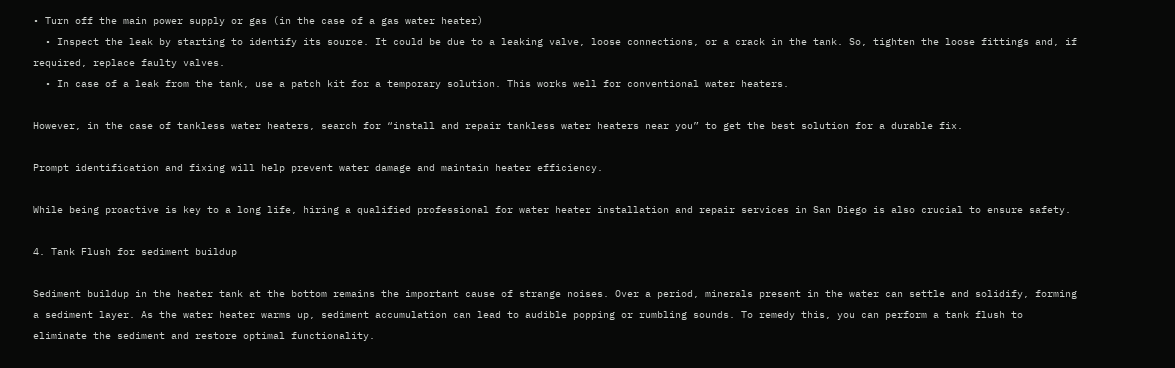• Turn off the main power supply or gas (in the case of a gas water heater)
  • Inspect the leak by starting to identify its source. It could be due to a leaking valve, loose connections, or a crack in the tank. So, tighten the loose fittings and, if required, replace faulty valves.
  • In case of a leak from the tank, use a patch kit for a temporary solution. This works well for conventional water heaters.

However, in the case of tankless water heaters, search for “install and repair tankless water heaters near you” to get the best solution for a durable fix.

Prompt identification and fixing will help prevent water damage and maintain heater efficiency.

While being proactive is key to a long life, hiring a qualified professional for water heater installation and repair services in San Diego is also crucial to ensure safety.

4. Tank Flush for sediment buildup

Sediment buildup in the heater tank at the bottom remains the important cause of strange noises. Over a period, minerals present in the water can settle and solidify, forming a sediment layer. As the water heater warms up, sediment accumulation can lead to audible popping or rumbling sounds. To remedy this, you can perform a tank flush to eliminate the sediment and restore optimal functionality.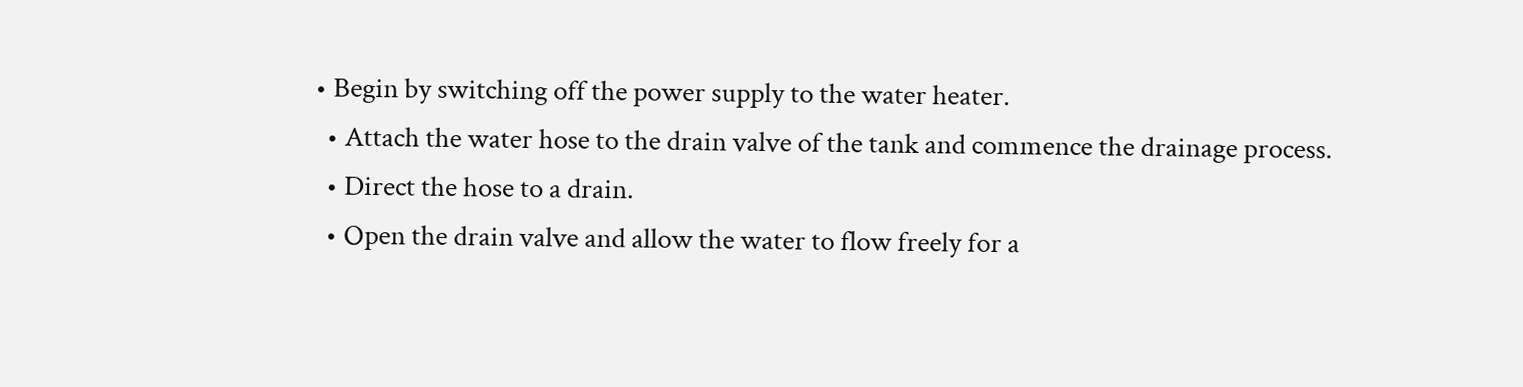• Begin by switching off the power supply to the water heater.
  • Attach the water hose to the drain valve of the tank and commence the drainage process.
  • Direct the hose to a drain.
  • Open the drain valve and allow the water to flow freely for a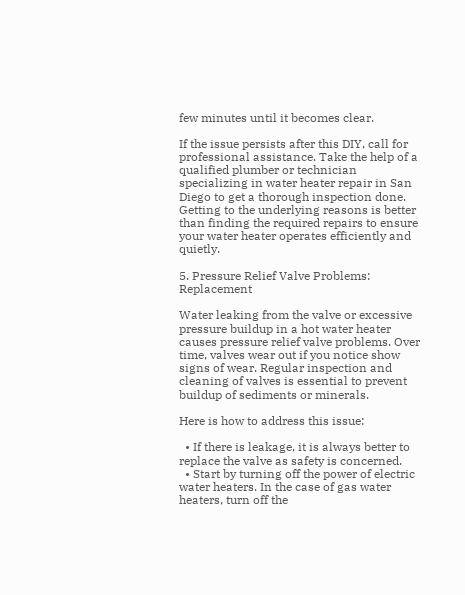few minutes until it becomes clear.

If the issue persists after this DIY, call for professional assistance. Take the help of a qualified plumber or technician specializing in water heater repair in San Diego to get a thorough inspection done. Getting to the underlying reasons is better than finding the required repairs to ensure your water heater operates efficiently and quietly.

5. Pressure Relief Valve Problems: Replacement

Water leaking from the valve or excessive pressure buildup in a hot water heater causes pressure relief valve problems. Over time, valves wear out if you notice show signs of wear. Regular inspection and cleaning of valves is essential to prevent buildup of sediments or minerals.

Here is how to address this issue:

  • If there is leakage, it is always better to replace the valve as safety is concerned.
  • Start by turning off the power of electric water heaters. In the case of gas water heaters, turn off the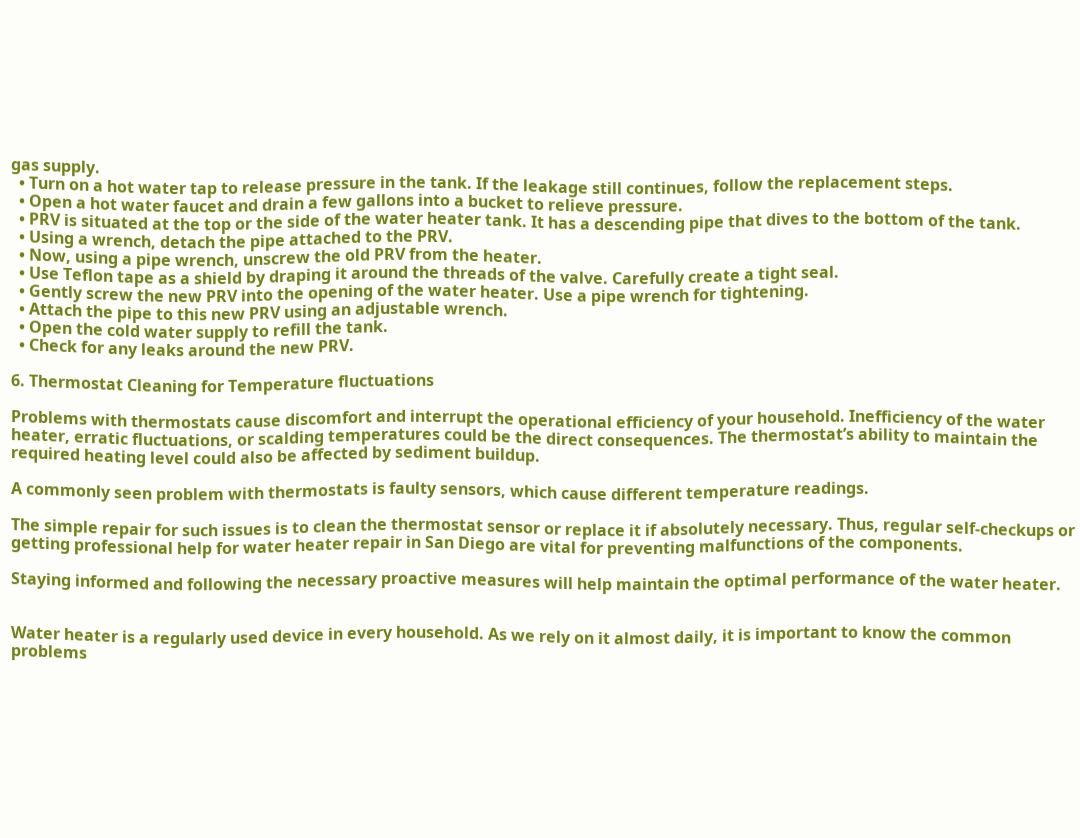gas supply.
  • Turn on a hot water tap to release pressure in the tank. If the leakage still continues, follow the replacement steps.
  • Open a hot water faucet and drain a few gallons into a bucket to relieve pressure.
  • PRV is situated at the top or the side of the water heater tank. It has a descending pipe that dives to the bottom of the tank.
  • Using a wrench, detach the pipe attached to the PRV.
  • Now, using a pipe wrench, unscrew the old PRV from the heater.
  • Use Teflon tape as a shield by draping it around the threads of the valve. Carefully create a tight seal.
  • Gently screw the new PRV into the opening of the water heater. Use a pipe wrench for tightening.
  • Attach the pipe to this new PRV using an adjustable wrench.
  • Open the cold water supply to refill the tank.
  • Check for any leaks around the new PRV.

6. Thermostat Cleaning for Temperature fluctuations

Problems with thermostats cause discomfort and interrupt the operational efficiency of your household. Inefficiency of the water heater, erratic fluctuations, or scalding temperatures could be the direct consequences. The thermostat’s ability to maintain the required heating level could also be affected by sediment buildup.

A commonly seen problem with thermostats is faulty sensors, which cause different temperature readings.

The simple repair for such issues is to clean the thermostat sensor or replace it if absolutely necessary. Thus, regular self-checkups or getting professional help for water heater repair in San Diego are vital for preventing malfunctions of the components.

Staying informed and following the necessary proactive measures will help maintain the optimal performance of the water heater.


Water heater is a regularly used device in every household. As we rely on it almost daily, it is important to know the common problems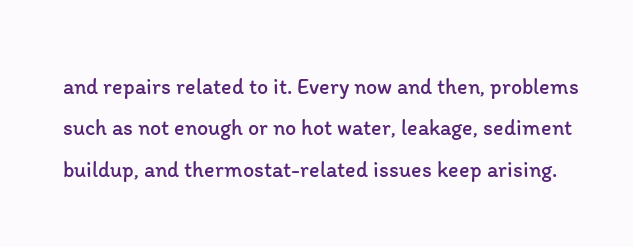and repairs related to it. Every now and then, problems such as not enough or no hot water, leakage, sediment buildup, and thermostat-related issues keep arising.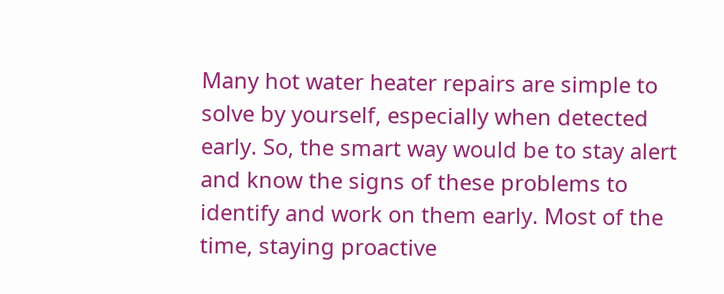Many hot water heater repairs are simple to solve by yourself, especially when detected early. So, the smart way would be to stay alert and know the signs of these problems to identify and work on them early. Most of the time, staying proactive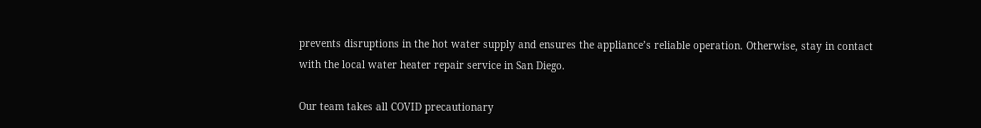prevents disruptions in the hot water supply and ensures the appliance’s reliable operation. Otherwise, stay in contact with the local water heater repair service in San Diego.

Our team takes all COVID precautionary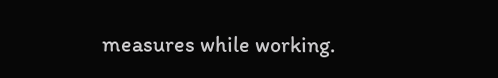measures while working.